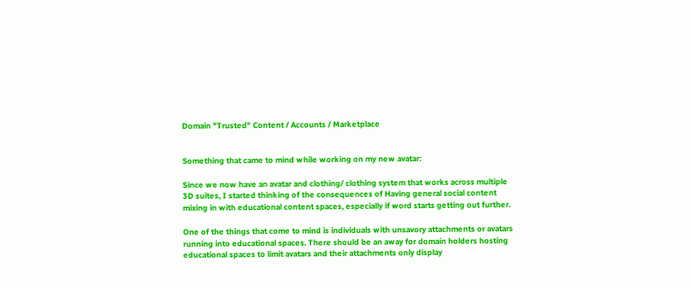Domain "Trusted" Content / Accounts / Marketplace


Something that came to mind while working on my new avatar:

Since we now have an avatar and clothing/ clothing system that works across multiple 3D suites, I started thinking of the consequences of Having general social content mixing in with educational content spaces, especially if word starts getting out further.

One of the things that come to mind is individuals with unsavory attachments or avatars running into educational spaces. There should be an away for domain holders hosting educational spaces to limit avatars and their attachments only display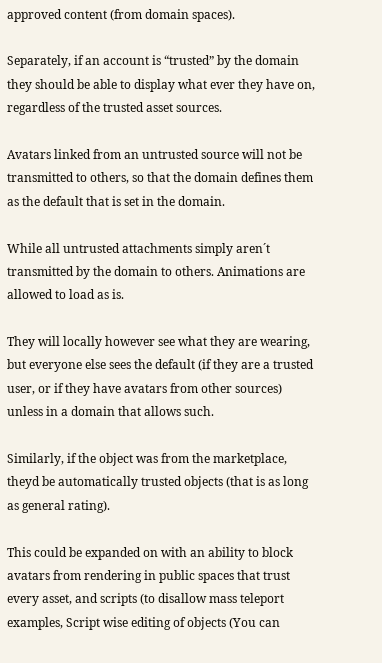approved content (from domain spaces).

Separately, if an account is “trusted” by the domain they should be able to display what ever they have on, regardless of the trusted asset sources.

Avatars linked from an untrusted source will not be transmitted to others, so that the domain defines them as the default that is set in the domain.

While all untrusted attachments simply aren´t transmitted by the domain to others. Animations are allowed to load as is.

They will locally however see what they are wearing, but everyone else sees the default (if they are a trusted user, or if they have avatars from other sources) unless in a domain that allows such.

Similarly, if the object was from the marketplace, theyd be automatically trusted objects (that is as long as general rating).

This could be expanded on with an ability to block avatars from rendering in public spaces that trust every asset, and scripts (to disallow mass teleport examples, Script wise editing of objects (You can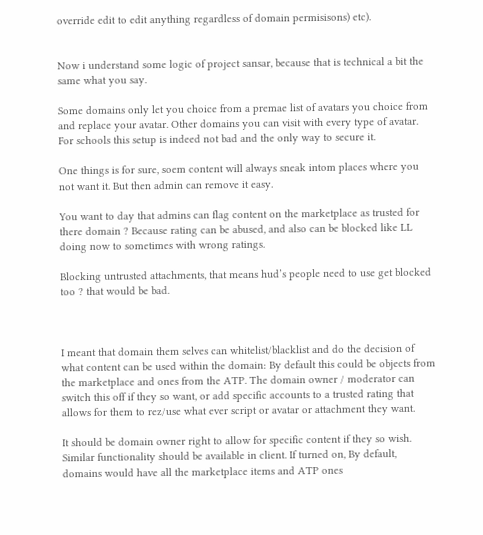override edit to edit anything regardless of domain permisisons) etc).


Now i understand some logic of project sansar, because that is technical a bit the same what you say.

Some domains only let you choice from a premae list of avatars you choice from and replace your avatar. Other domains you can visit with every type of avatar. For schools this setup is indeed not bad and the only way to secure it.

One things is for sure, soem content will always sneak intom places where you not want it. But then admin can remove it easy.

You want to day that admins can flag content on the marketplace as trusted for there domain ? Because rating can be abused, and also can be blocked like LL doing now to sometimes with wrong ratings.

Blocking untrusted attachments, that means hud’s people need to use get blocked too ? that would be bad.



I meant that domain them selves can whitelist/blacklist and do the decision of what content can be used within the domain: By default this could be objects from the marketplace and ones from the ATP. The domain owner / moderator can switch this off if they so want, or add specific accounts to a trusted rating that allows for them to rez/use what ever script or avatar or attachment they want.

It should be domain owner right to allow for specific content if they so wish. Similar functionality should be available in client. If turned on, By default, domains would have all the marketplace items and ATP ones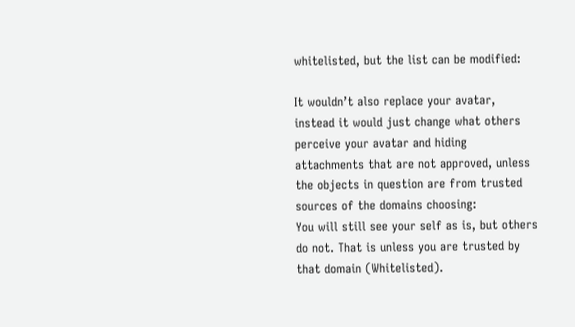whitelisted, but the list can be modified:

It wouldn’t also replace your avatar, instead it would just change what others perceive your avatar and hiding attachments that are not approved, unless the objects in question are from trusted sources of the domains choosing:
You will still see your self as is, but others do not. That is unless you are trusted by that domain (Whitelisted).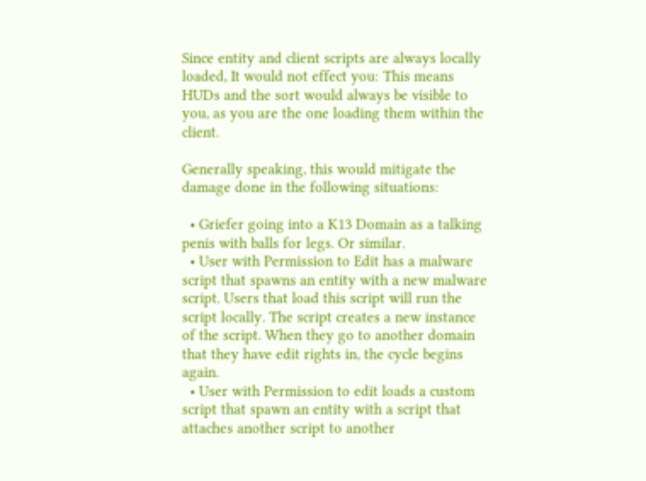Since entity and client scripts are always locally loaded, It would not effect you: This means HUDs and the sort would always be visible to you, as you are the one loading them within the client.

Generally speaking, this would mitigate the damage done in the following situations:

  • Griefer going into a K13 Domain as a talking penis with balls for legs. Or similar.
  • User with Permission to Edit has a malware script that spawns an entity with a new malware script. Users that load this script will run the script locally. The script creates a new instance of the script. When they go to another domain that they have edit rights in, the cycle begins again.
  • User with Permission to edit loads a custom script that spawn an entity with a script that attaches another script to another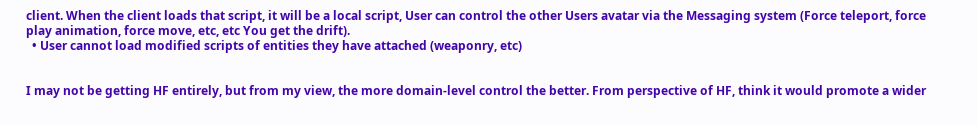client. When the client loads that script, it will be a local script, User can control the other Users avatar via the Messaging system (Force teleport, force play animation, force move, etc, etc You get the drift).
  • User cannot load modified scripts of entities they have attached (weaponry, etc)


I may not be getting HF entirely, but from my view, the more domain-level control the better. From perspective of HF, think it would promote a wider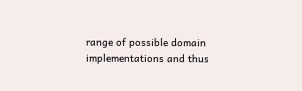range of possible domain implementations and thus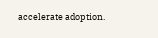accelerate adoption.